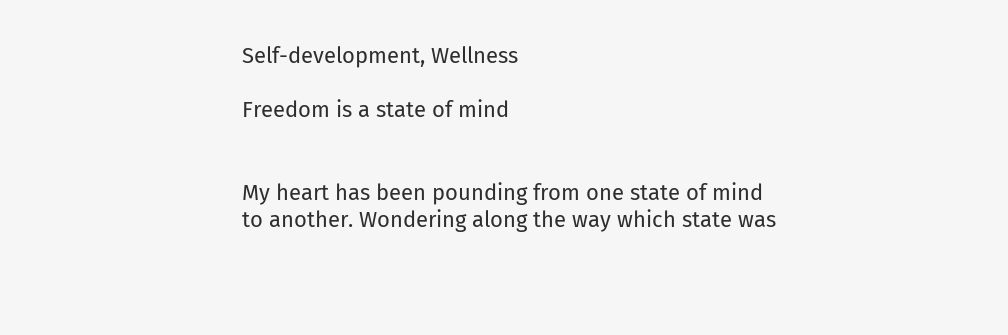Self-development, Wellness

Freedom is a state of mind


My heart has been pounding from one state of mind to another. Wondering along the way which state was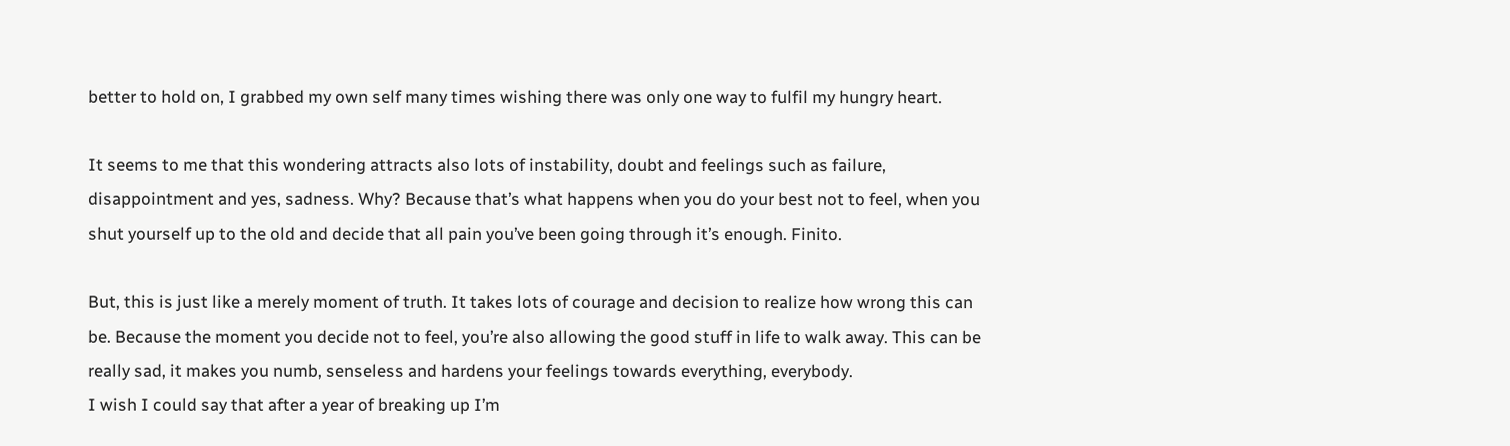better to hold on, I grabbed my own self many times wishing there was only one way to fulfil my hungry heart.

It seems to me that this wondering attracts also lots of instability, doubt and feelings such as failure, disappointment and yes, sadness. Why? Because that’s what happens when you do your best not to feel, when you shut yourself up to the old and decide that all pain you’ve been going through it’s enough. Finito.

But, this is just like a merely moment of truth. It takes lots of courage and decision to realize how wrong this can be. Because the moment you decide not to feel, you’re also allowing the good stuff in life to walk away. This can be really sad, it makes you numb, senseless and hardens your feelings towards everything, everybody.
I wish I could say that after a year of breaking up I’m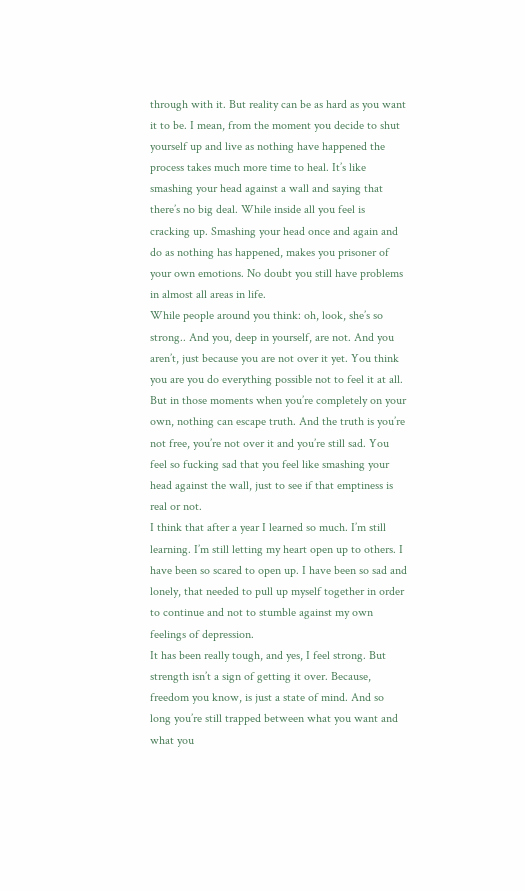through with it. But reality can be as hard as you want it to be. I mean, from the moment you decide to shut yourself up and live as nothing have happened the process takes much more time to heal. It’s like smashing your head against a wall and saying that there’s no big deal. While inside all you feel is cracking up. Smashing your head once and again and do as nothing has happened, makes you prisoner of your own emotions. No doubt you still have problems in almost all areas in life.
While people around you think: oh, look, she’s so strong.. And you, deep in yourself, are not. And you aren’t, just because you are not over it yet. You think you are you do everything possible not to feel it at all. But in those moments when you’re completely on your own, nothing can escape truth. And the truth is you’re not free, you’re not over it and you’re still sad. You feel so fucking sad that you feel like smashing your head against the wall, just to see if that emptiness is real or not.
I think that after a year I learned so much. I’m still learning. I’m still letting my heart open up to others. I have been so scared to open up. I have been so sad and lonely, that needed to pull up myself together in order to continue and not to stumble against my own feelings of depression.
It has been really tough, and yes, I feel strong. But strength isn’t a sign of getting it over. Because, freedom you know, is just a state of mind. And so long you’re still trapped between what you want and what you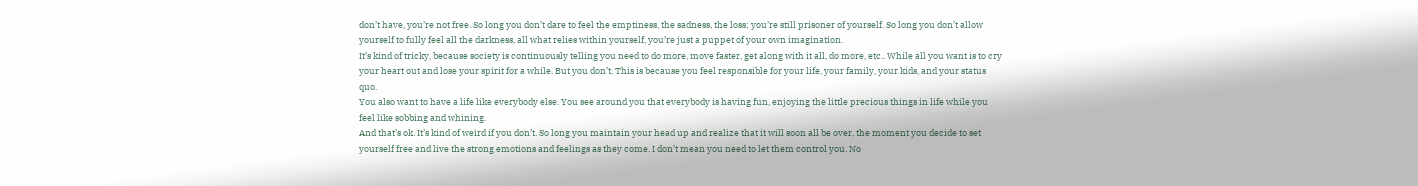don’t have, you’re not free. So long you don’t dare to feel the emptiness, the sadness, the loss; you’re still prisoner of yourself. So long you don’t allow yourself to fully feel all the darkness, all what relies within yourself, you’re just a puppet of your own imagination.
It’s kind of tricky, because society is continuously telling you need to do more, move faster, get along with it all, do more, etc.. While all you want is to cry your heart out and lose your spirit for a while. But you don’t. This is because you feel responsible for your life, your family, your kids, and your status quo.
You also want to have a life like everybody else. You see around you that everybody is having fun, enjoying the little precious things in life while you feel like sobbing and whining.
And that’s ok. It’s kind of weird if you don’t. So long you maintain your head up and realize that it will soon all be over, the moment you decide to set yourself free and live the strong emotions and feelings as they come. I don’t mean you need to let them control you. No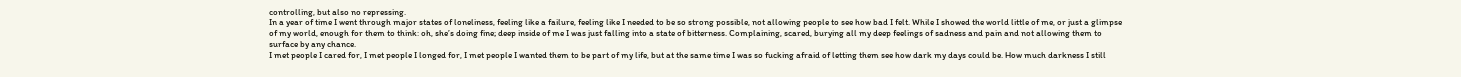controlling, but also no repressing.
In a year of time I went through major states of loneliness, feeling like a failure, feeling like I needed to be so strong possible, not allowing people to see how bad I felt. While I showed the world little of me, or just a glimpse of my world, enough for them to think: oh, she’s doing fine; deep inside of me I was just falling into a state of bitterness. Complaining, scared, burying all my deep feelings of sadness and pain and not allowing them to surface by any chance.
I met people I cared for, I met people I longed for, I met people I wanted them to be part of my life, but at the same time I was so fucking afraid of letting them see how dark my days could be. How much darkness I still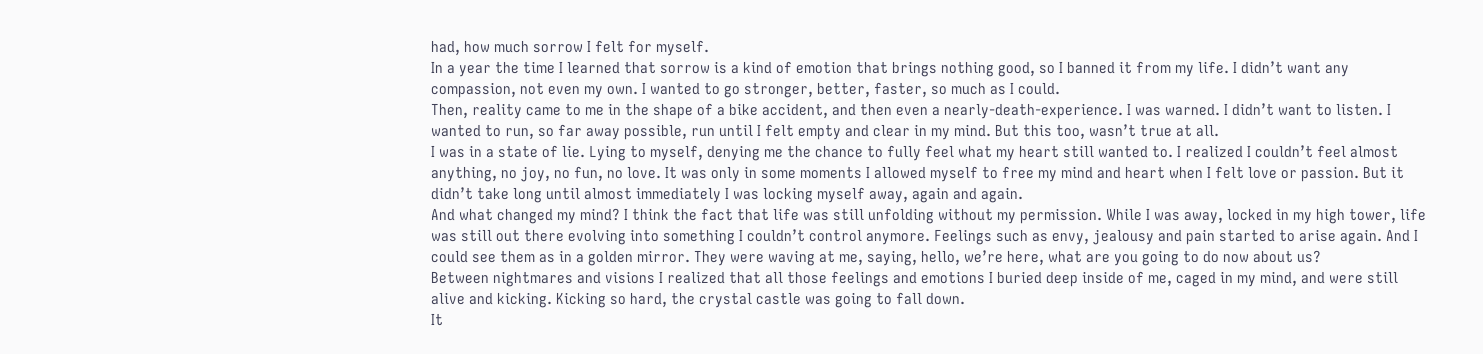had, how much sorrow I felt for myself.
In a year the time I learned that sorrow is a kind of emotion that brings nothing good, so I banned it from my life. I didn’t want any compassion, not even my own. I wanted to go stronger, better, faster, so much as I could.
Then, reality came to me in the shape of a bike accident, and then even a nearly-death-experience. I was warned. I didn’t want to listen. I wanted to run, so far away possible, run until I felt empty and clear in my mind. But this too, wasn’t true at all.
I was in a state of lie. Lying to myself, denying me the chance to fully feel what my heart still wanted to. I realized I couldn’t feel almost anything, no joy, no fun, no love. It was only in some moments I allowed myself to free my mind and heart when I felt love or passion. But it didn’t take long until almost immediately I was locking myself away, again and again.
And what changed my mind? I think the fact that life was still unfolding without my permission. While I was away, locked in my high tower, life was still out there evolving into something I couldn’t control anymore. Feelings such as envy, jealousy and pain started to arise again. And I could see them as in a golden mirror. They were waving at me, saying, hello, we’re here, what are you going to do now about us?
Between nightmares and visions I realized that all those feelings and emotions I buried deep inside of me, caged in my mind, and were still alive and kicking. Kicking so hard, the crystal castle was going to fall down.
It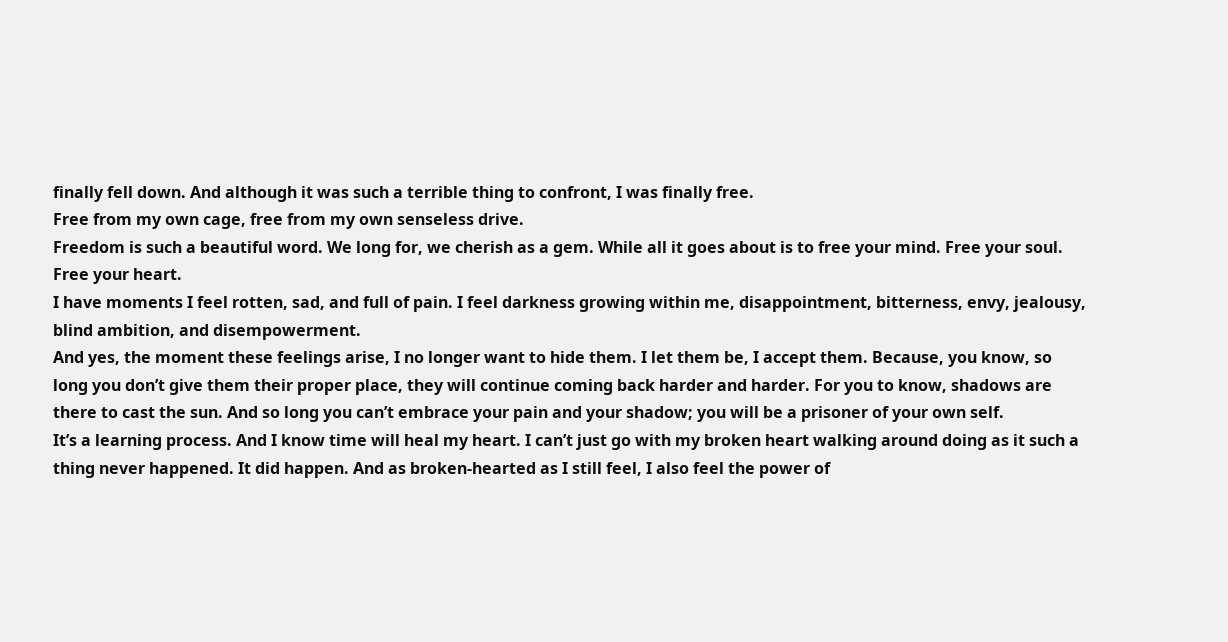finally fell down. And although it was such a terrible thing to confront, I was finally free.
Free from my own cage, free from my own senseless drive.
Freedom is such a beautiful word. We long for, we cherish as a gem. While all it goes about is to free your mind. Free your soul. Free your heart.
I have moments I feel rotten, sad, and full of pain. I feel darkness growing within me, disappointment, bitterness, envy, jealousy, blind ambition, and disempowerment.
And yes, the moment these feelings arise, I no longer want to hide them. I let them be, I accept them. Because, you know, so long you don’t give them their proper place, they will continue coming back harder and harder. For you to know, shadows are there to cast the sun. And so long you can’t embrace your pain and your shadow; you will be a prisoner of your own self.
It’s a learning process. And I know time will heal my heart. I can’t just go with my broken heart walking around doing as it such a thing never happened. It did happen. And as broken-hearted as I still feel, I also feel the power of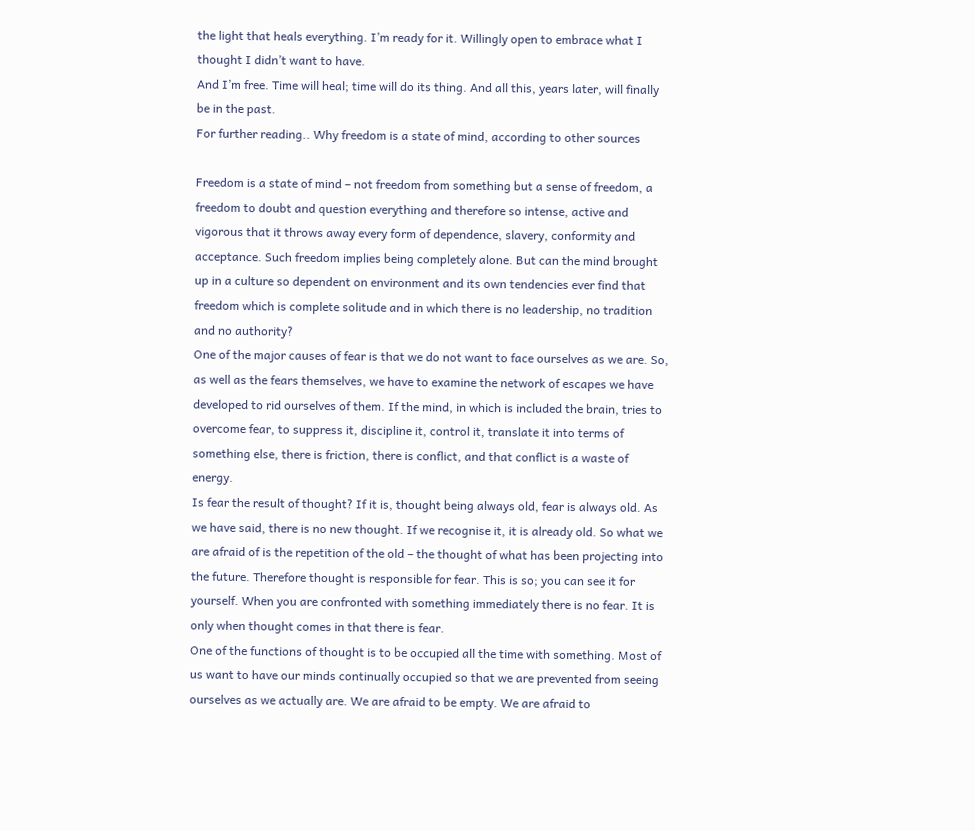the light that heals everything. I’m ready for it. Willingly open to embrace what I thought I didn’t want to have.
And I’m free. Time will heal; time will do its thing. And all this, years later, will finally be in the past.
For further reading.. Why freedom is a state of mind, according to other sources

Freedom is a state of mind – not freedom from something but a sense of freedom, a freedom to doubt and question everything and therefore so intense, active and vigorous that it throws away every form of dependence, slavery, conformity and acceptance. Such freedom implies being completely alone. But can the mind brought up in a culture so dependent on environment and its own tendencies ever find that freedom which is complete solitude and in which there is no leadership, no tradition and no authority?
One of the major causes of fear is that we do not want to face ourselves as we are. So, as well as the fears themselves, we have to examine the network of escapes we have developed to rid ourselves of them. If the mind, in which is included the brain, tries to overcome fear, to suppress it, discipline it, control it, translate it into terms of something else, there is friction, there is conflict, and that conflict is a waste of energy.
Is fear the result of thought? If it is, thought being always old, fear is always old. As we have said, there is no new thought. If we recognise it, it is already old. So what we are afraid of is the repetition of the old – the thought of what has been projecting into the future. Therefore thought is responsible for fear. This is so; you can see it for yourself. When you are confronted with something immediately there is no fear. It is only when thought comes in that there is fear.
One of the functions of thought is to be occupied all the time with something. Most of us want to have our minds continually occupied so that we are prevented from seeing ourselves as we actually are. We are afraid to be empty. We are afraid to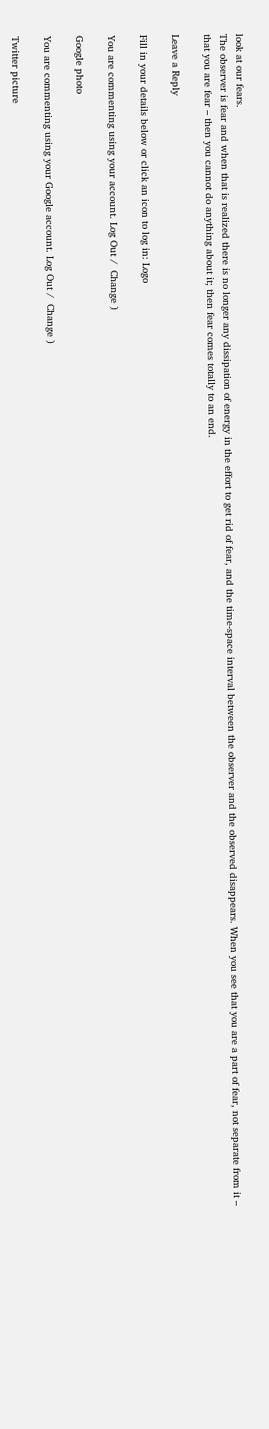look at our fears.
The observer is fear and when that is realized there is no longer any dissipation of energy in the effort to get rid of fear, and the time-space interval between the observer and the observed disappears. When you see that you are a part of fear, not separate from it – that you are fear – then you cannot do anything about it; then fear comes totally to an end.

Leave a Reply

Fill in your details below or click an icon to log in: Logo

You are commenting using your account. Log Out /  Change )

Google photo

You are commenting using your Google account. Log Out /  Change )

Twitter picture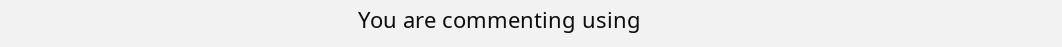You are commenting using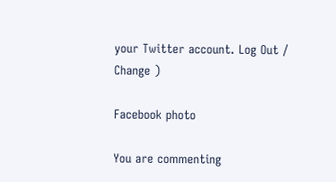your Twitter account. Log Out /  Change )

Facebook photo

You are commenting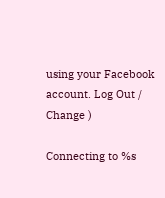using your Facebook account. Log Out /  Change )

Connecting to %s